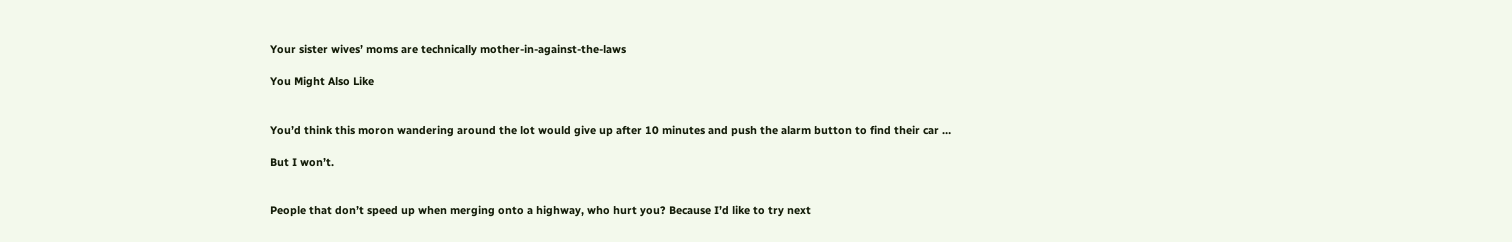Your sister wives’ moms are technically mother-in-against-the-laws

You Might Also Like


You’d think this moron wandering around the lot would give up after 10 minutes and push the alarm button to find their car …

But I won’t.


People that don’t speed up when merging onto a highway, who hurt you? Because I’d like to try next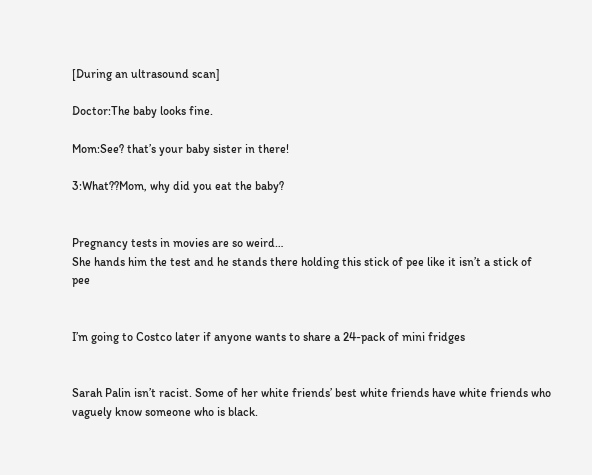[During an ultrasound scan]

Doctor:The baby looks fine.

Mom:See? that’s your baby sister in there!

3:What??Mom, why did you eat the baby?


Pregnancy tests in movies are so weird…
She hands him the test and he stands there holding this stick of pee like it isn’t a stick of pee


I’m going to Costco later if anyone wants to share a 24-pack of mini fridges


Sarah Palin isn’t racist. Some of her white friends’ best white friends have white friends who vaguely know someone who is black.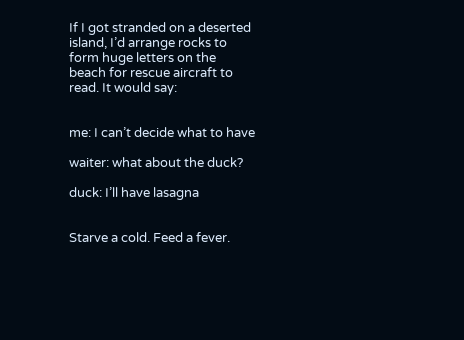If I got stranded on a deserted island, I’d arrange rocks to form huge letters on the beach for rescue aircraft to read. It would say:


me: I can’t decide what to have

waiter: what about the duck?

duck: I’ll have lasagna


Starve a cold. Feed a fever.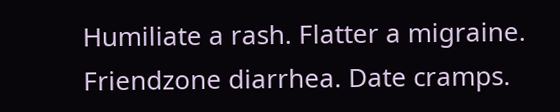Humiliate a rash. Flatter a migraine. Friendzone diarrhea. Date cramps.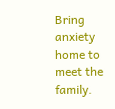Bring anxiety home to meet the family.